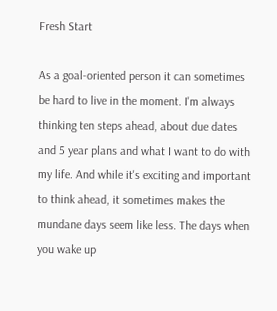Fresh Start

As a goal-oriented person it can sometimes be hard to live in the moment. I'm always thinking ten steps ahead, about due dates and 5 year plans and what I want to do with my life. And while it's exciting and important to think ahead, it sometimes makes the mundane days seem like less. The days when you wake up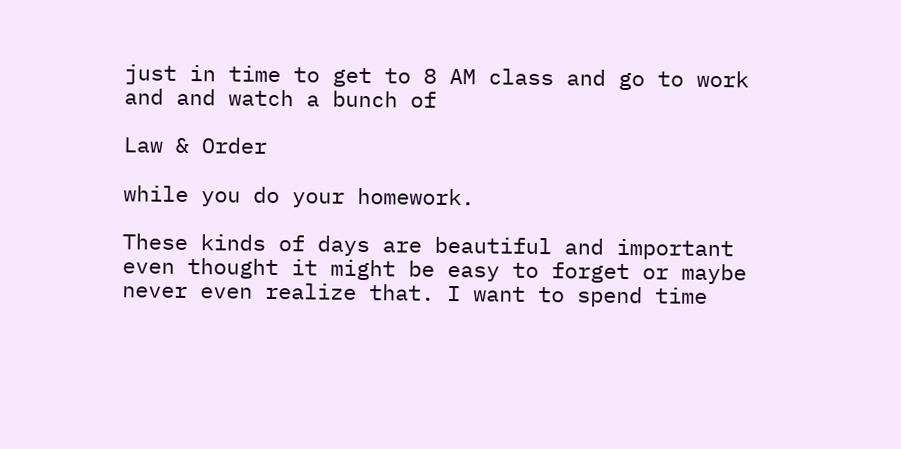just in time to get to 8 AM class and go to work and and watch a bunch of

Law & Order

while you do your homework.

These kinds of days are beautiful and important even thought it might be easy to forget or maybe never even realize that. I want to spend time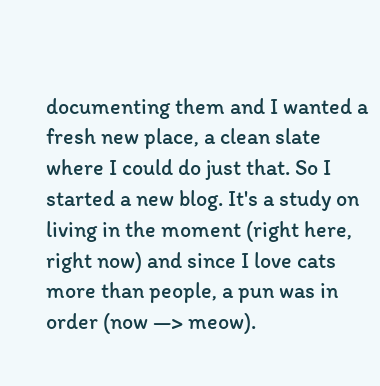documenting them and I wanted a fresh new place, a clean slate where I could do just that. So I started a new blog. It's a study on living in the moment (right here, right now) and since I love cats more than people, a pun was in order (now —> meow).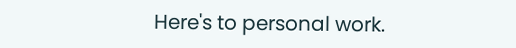Here's to personal work.